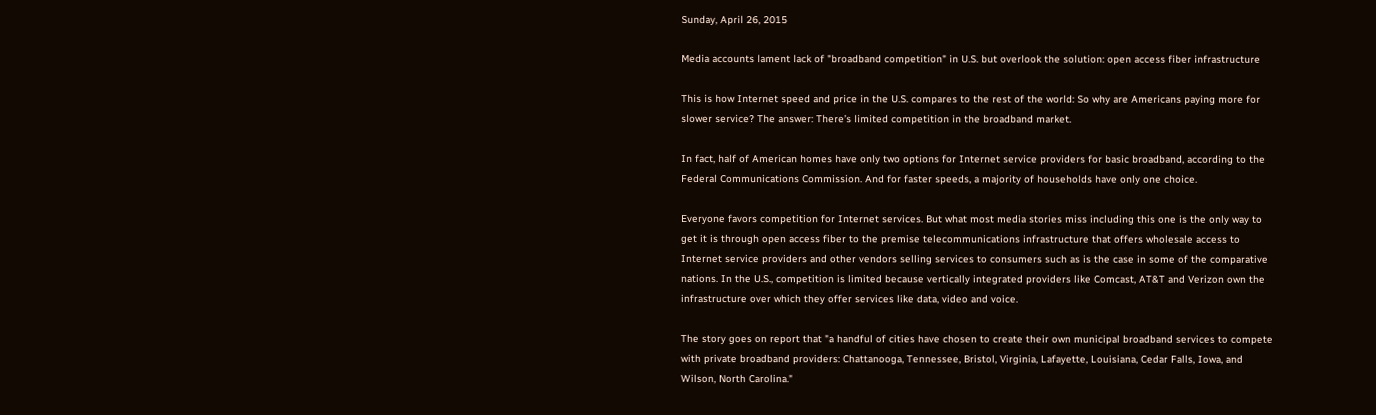Sunday, April 26, 2015

Media accounts lament lack of "broadband competition" in U.S. but overlook the solution: open access fiber infrastructure

This is how Internet speed and price in the U.S. compares to the rest of the world: So why are Americans paying more for slower service? The answer: There’s limited competition in the broadband market.

In fact, half of American homes have only two options for Internet service providers for basic broadband, according to the Federal Communications Commission. And for faster speeds, a majority of households have only one choice.

Everyone favors competition for Internet services. But what most media stories miss including this one is the only way to get it is through open access fiber to the premise telecommunications infrastructure that offers wholesale access to Internet service providers and other vendors selling services to consumers such as is the case in some of the comparative nations. In the U.S., competition is limited because vertically integrated providers like Comcast, AT&T and Verizon own the infrastructure over which they offer services like data, video and voice.

The story goes on report that "a handful of cities have chosen to create their own municipal broadband services to compete with private broadband providers: Chattanooga, Tennessee, Bristol, Virginia, Lafayette, Louisiana, Cedar Falls, Iowa, and Wilson, North Carolina."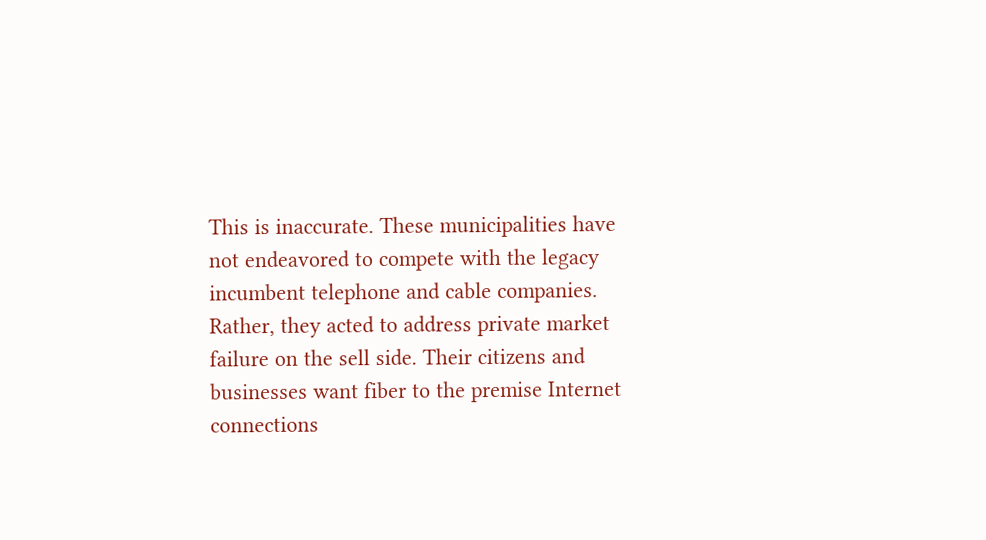This is inaccurate. These municipalities have not endeavored to compete with the legacy incumbent telephone and cable companies. Rather, they acted to address private market failure on the sell side. Their citizens and businesses want fiber to the premise Internet connections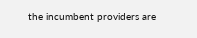the incumbent providers are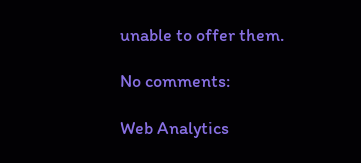unable to offer them.

No comments:

Web Analytics